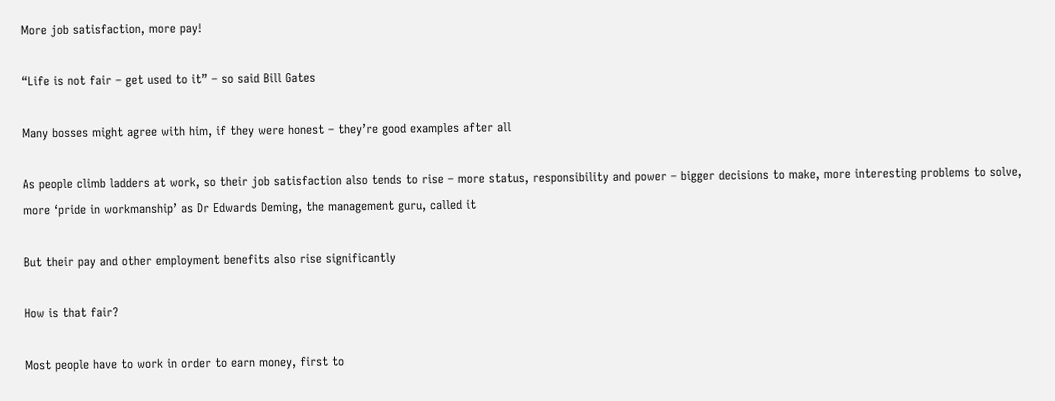More job satisfaction, more pay!

“Life is not fair – get used to it” – so said Bill Gates

Many bosses might agree with him, if they were honest – they’re good examples after all

As people climb ladders at work, so their job satisfaction also tends to rise – more status, responsibility and power – bigger decisions to make, more interesting problems to solve, more ‘pride in workmanship’ as Dr Edwards Deming, the management guru, called it

But their pay and other employment benefits also rise significantly

How is that fair?

Most people have to work in order to earn money, first to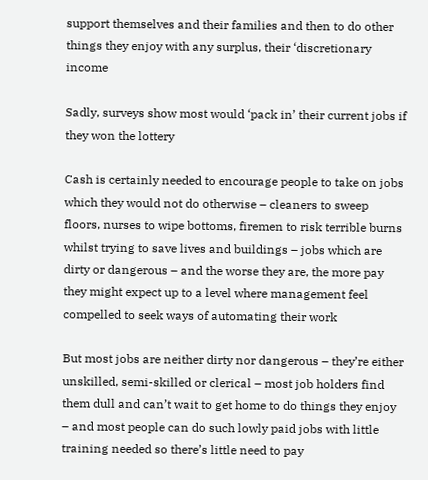support themselves and their families and then to do other things they enjoy with any surplus, their ‘discretionary income

Sadly, surveys show most would ‘pack in’ their current jobs if they won the lottery

Cash is certainly needed to encourage people to take on jobs which they would not do otherwise – cleaners to sweep floors, nurses to wipe bottoms, firemen to risk terrible burns whilst trying to save lives and buildings – jobs which are dirty or dangerous – and the worse they are, the more pay they might expect up to a level where management feel compelled to seek ways of automating their work

But most jobs are neither dirty nor dangerous – they’re either unskilled, semi-skilled or clerical – most job holders find them dull and can’t wait to get home to do things they enjoy – and most people can do such lowly paid jobs with little training needed so there’s little need to pay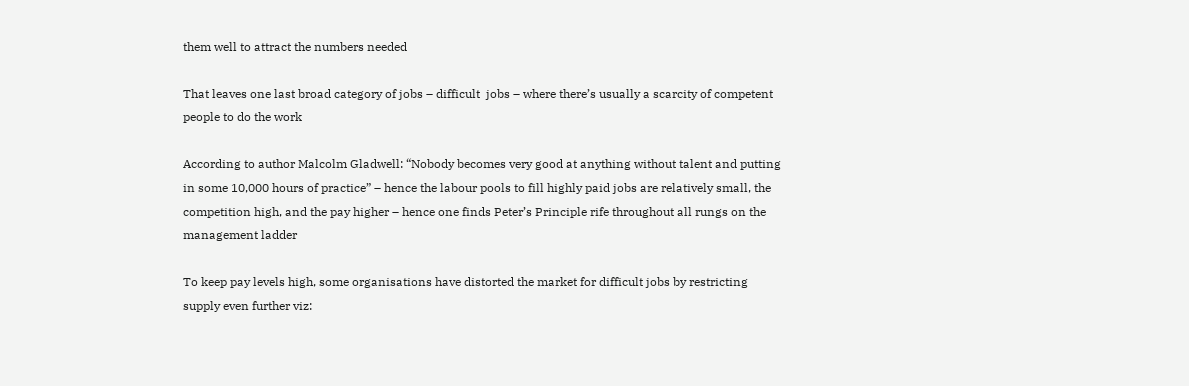them well to attract the numbers needed

That leaves one last broad category of jobs – difficult  jobs – where there’s usually a scarcity of competent people to do the work

According to author Malcolm Gladwell: “Nobody becomes very good at anything without talent and putting in some 10,000 hours of practice” – hence the labour pools to fill highly paid jobs are relatively small, the competition high, and the pay higher – hence one finds Peter’s Principle rife throughout all rungs on the management ladder

To keep pay levels high, some organisations have distorted the market for difficult jobs by restricting supply even further viz: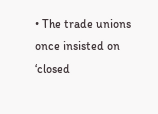• The trade unions once insisted on ‘closed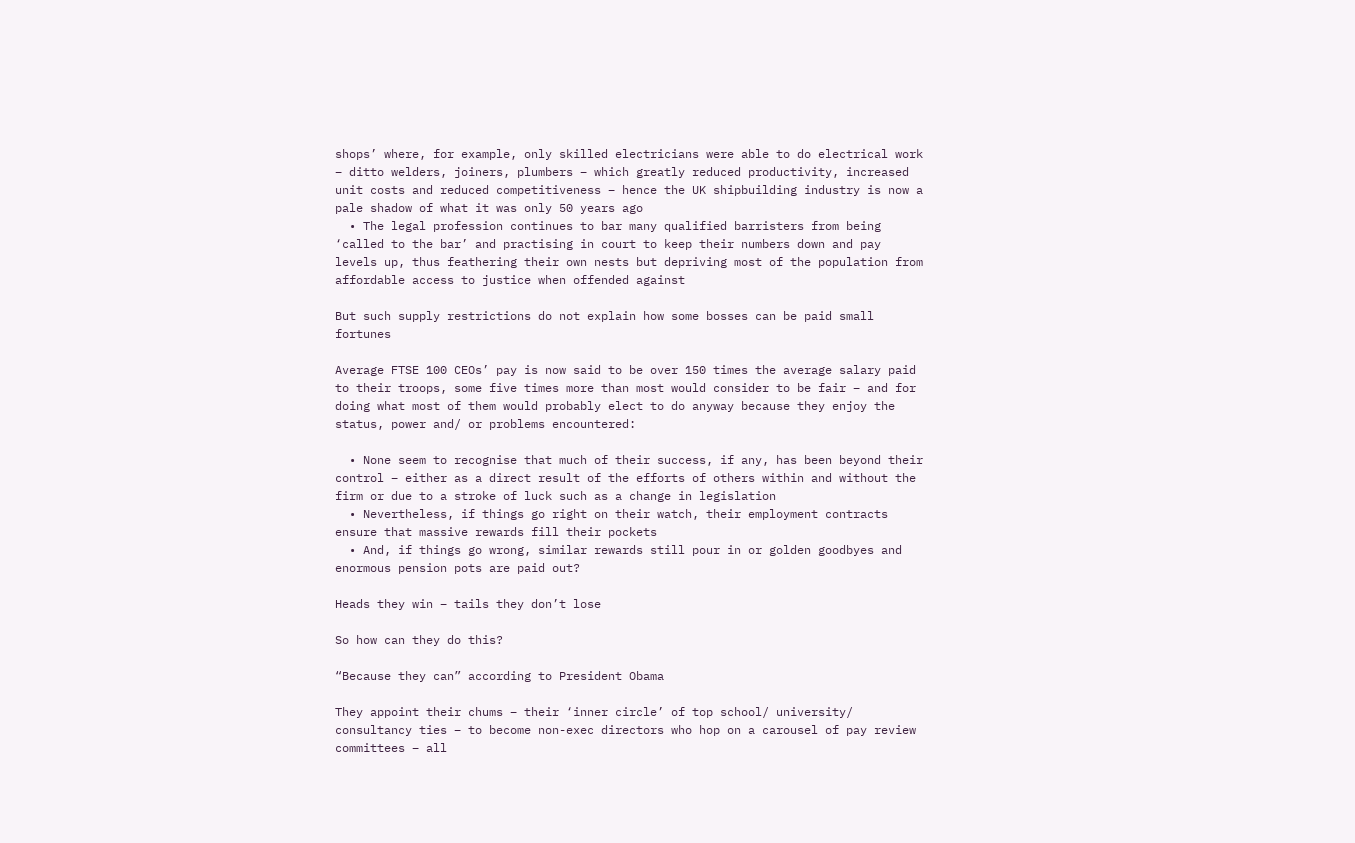shops’ where, for example, only skilled electricians were able to do electrical work – ditto welders, joiners, plumbers – which greatly reduced productivity, increased unit costs and reduced competitiveness – hence the UK shipbuilding industry is now a pale shadow of what it was only 50 years ago
  • The legal profession continues to bar many qualified barristers from being ‘called to the bar’ and practising in court to keep their numbers down and pay levels up, thus feathering their own nests but depriving most of the population from affordable access to justice when offended against

But such supply restrictions do not explain how some bosses can be paid small fortunes

Average FTSE 100 CEOs’ pay is now said to be over 150 times the average salary paid to their troops, some five times more than most would consider to be fair – and for doing what most of them would probably elect to do anyway because they enjoy the status, power and/ or problems encountered:

  • None seem to recognise that much of their success, if any, has been beyond their control – either as a direct result of the efforts of others within and without the firm or due to a stroke of luck such as a change in legislation
  • Nevertheless, if things go right on their watch, their employment contracts ensure that massive rewards fill their pockets
  • And, if things go wrong, similar rewards still pour in or golden goodbyes and enormous pension pots are paid out?

Heads they win – tails they don’t lose

So how can they do this?

“Because they can” according to President Obama

They appoint their chums – their ‘inner circle’ of top school/ university/ consultancy ties – to become non-exec directors who hop on a carousel of pay review committees – all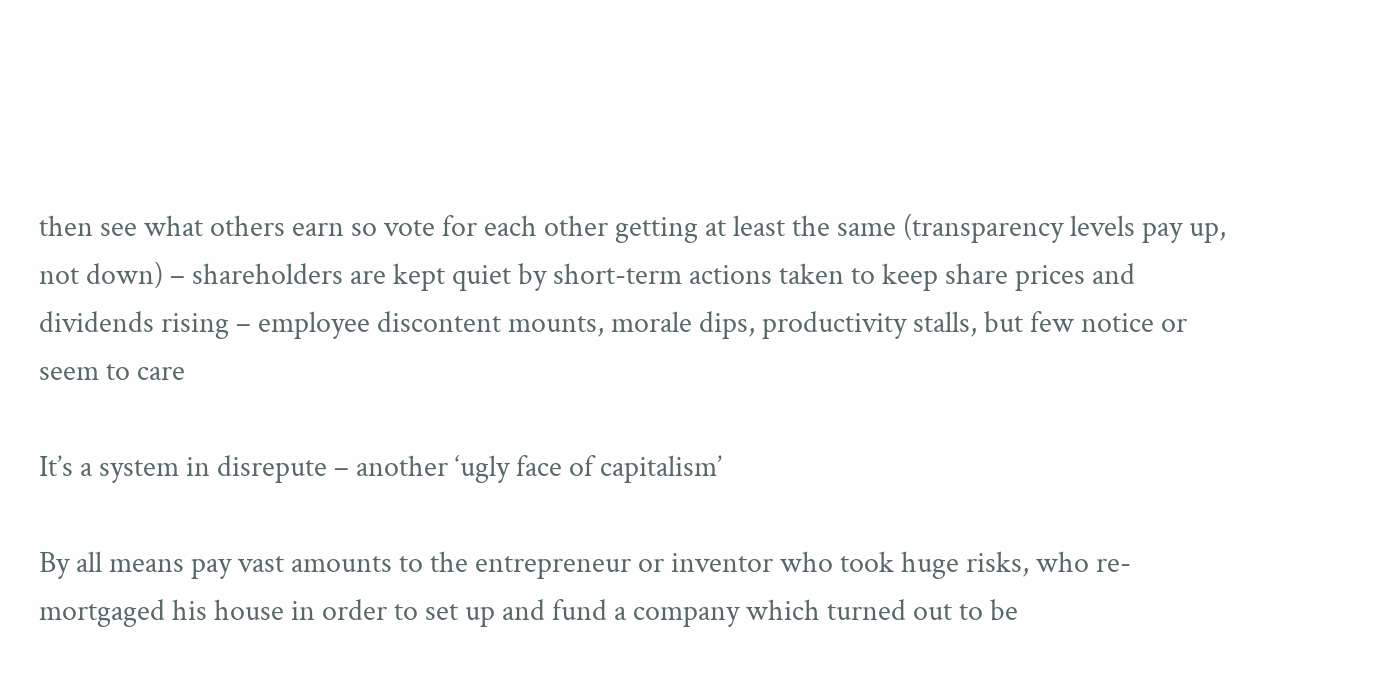then see what others earn so vote for each other getting at least the same (transparency levels pay up, not down) – shareholders are kept quiet by short-term actions taken to keep share prices and dividends rising – employee discontent mounts, morale dips, productivity stalls, but few notice or seem to care

It’s a system in disrepute – another ‘ugly face of capitalism’

By all means pay vast amounts to the entrepreneur or inventor who took huge risks, who re-mortgaged his house in order to set up and fund a company which turned out to be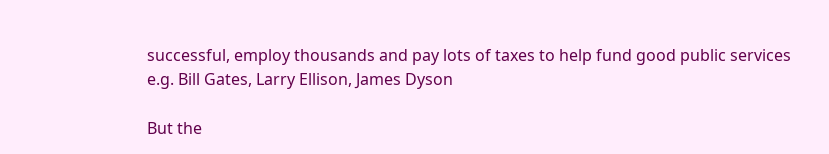successful, employ thousands and pay lots of taxes to help fund good public services e.g. Bill Gates, Larry Ellison, James Dyson

But the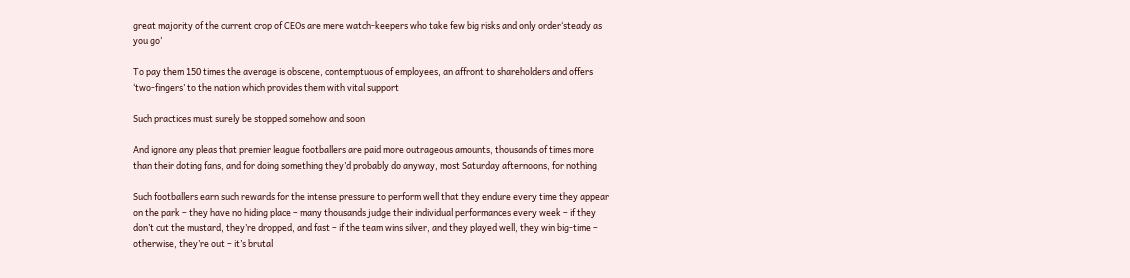great majority of the current crop of CEOs are mere watch-keepers who take few big risks and only order‘steady as you go’

To pay them 150 times the average is obscene, contemptuous of employees, an affront to shareholders and offers ‘two-fingers’ to the nation which provides them with vital support

Such practices must surely be stopped somehow and soon

And ignore any pleas that premier league footballers are paid more outrageous amounts, thousands of times more than their doting fans, and for doing something they’d probably do anyway, most Saturday afternoons, for nothing

Such footballers earn such rewards for the intense pressure to perform well that they endure every time they appear on the park – they have no hiding place – many thousands judge their individual performances every week – if they don’t cut the mustard, they’re dropped, and fast – if the team wins silver, and they played well, they win big-time – otherwise, they’re out – it’s brutal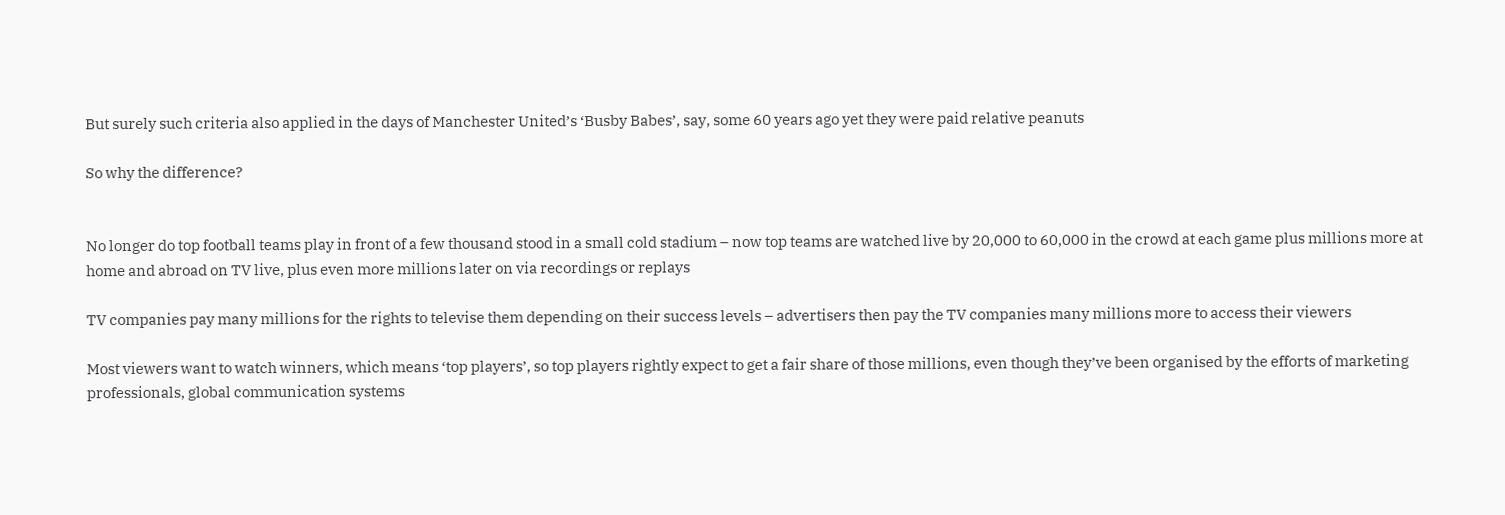But surely such criteria also applied in the days of Manchester United’s ‘Busby Babes’, say, some 60 years ago yet they were paid relative peanuts

So why the difference?


No longer do top football teams play in front of a few thousand stood in a small cold stadium – now top teams are watched live by 20,000 to 60,000 in the crowd at each game plus millions more at home and abroad on TV live, plus even more millions later on via recordings or replays

TV companies pay many millions for the rights to televise them depending on their success levels – advertisers then pay the TV companies many millions more to access their viewers

Most viewers want to watch winners, which means ‘top players’, so top players rightly expect to get a fair share of those millions, even though they’ve been organised by the efforts of marketing professionals, global communication systems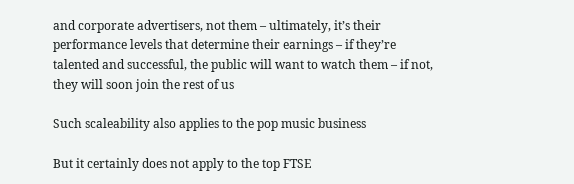and corporate advertisers, not them – ultimately, it’s their performance levels that determine their earnings – if they’re talented and successful, the public will want to watch them – if not, they will soon join the rest of us

Such scaleability also applies to the pop music business

But it certainly does not apply to the top FTSE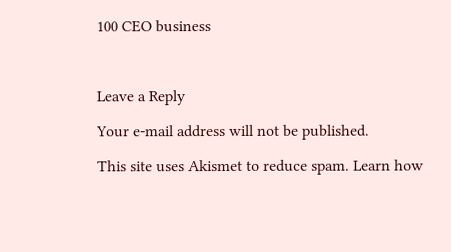100 CEO business



Leave a Reply

Your e-mail address will not be published.

This site uses Akismet to reduce spam. Learn how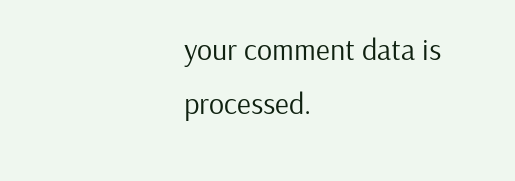your comment data is processed.